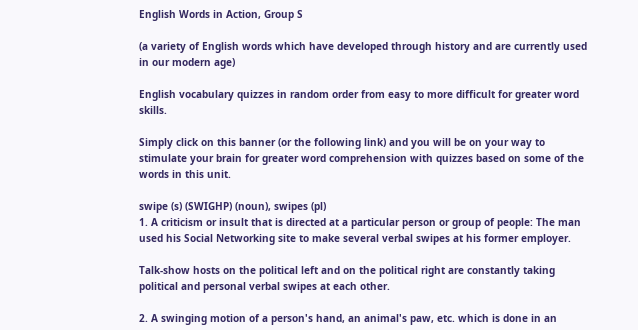English Words in Action, Group S

(a variety of English words which have developed through history and are currently used in our modern age)

English vocabulary quizzes in random order from easy to more difficult for greater word skills.

Simply click on this banner (or the following link) and you will be on your way to stimulate your brain for greater word comprehension with quizzes based on some of the words in this unit.

swipe (s) (SWIGHP) (noun), swipes (pl)
1. A criticism or insult that is directed at a particular person or group of people: The man used his Social Networking site to make several verbal swipes at his former employer.

Talk-show hosts on the political left and on the political right are constantly taking political and personal verbal swipes at each other.

2. A swinging motion of a person's hand, an animal's paw, etc. which is done in an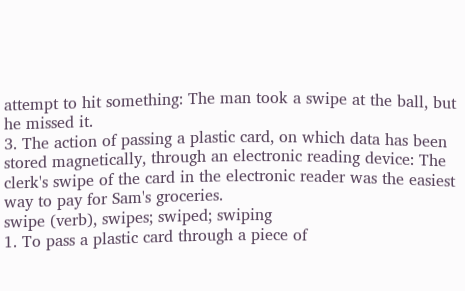attempt to hit something: The man took a swipe at the ball, but he missed it.
3. The action of passing a plastic card, on which data has been stored magnetically, through an electronic reading device: The clerk's swipe of the card in the electronic reader was the easiest way to pay for Sam's groceries.
swipe (verb), swipes; swiped; swiping
1. To pass a plastic card through a piece of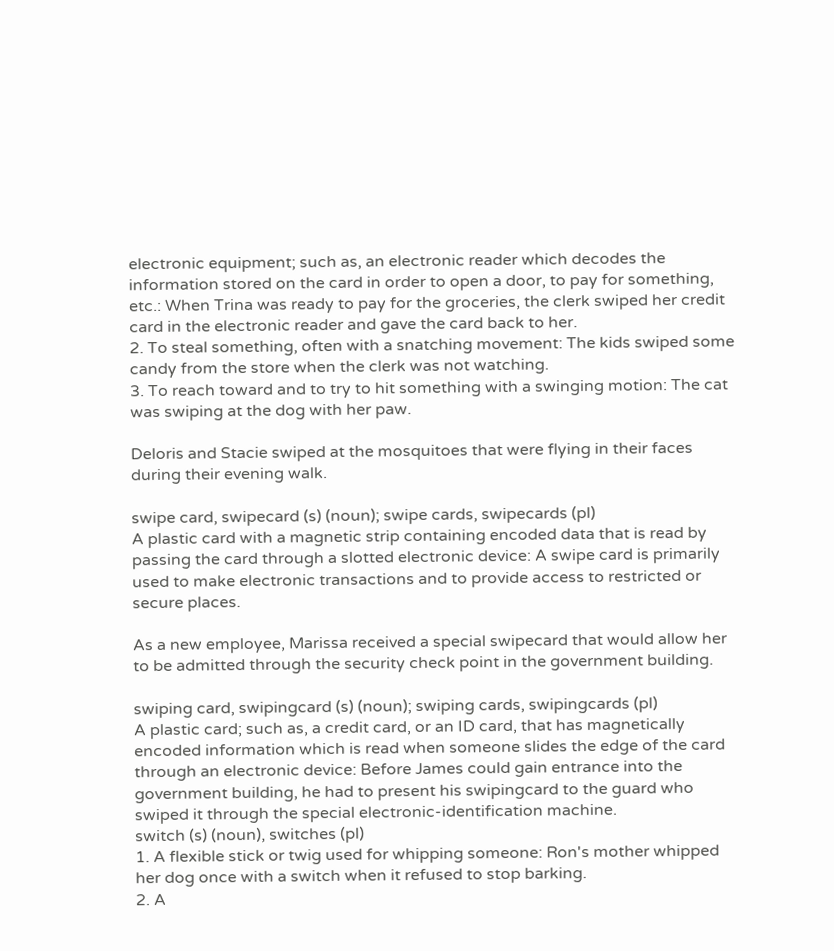electronic equipment; such as, an electronic reader which decodes the information stored on the card in order to open a door, to pay for something, etc.: When Trina was ready to pay for the groceries, the clerk swiped her credit card in the electronic reader and gave the card back to her.
2. To steal something, often with a snatching movement: The kids swiped some candy from the store when the clerk was not watching.
3. To reach toward and to try to hit something with a swinging motion: The cat was swiping at the dog with her paw.

Deloris and Stacie swiped at the mosquitoes that were flying in their faces during their evening walk.

swipe card, swipecard (s) (noun); swipe cards, swipecards (pl)
A plastic card with a magnetic strip containing encoded data that is read by passing the card through a slotted electronic device: A swipe card is primarily used to make electronic transactions and to provide access to restricted or secure places.

As a new employee, Marissa received a special swipecard that would allow her to be admitted through the security check point in the government building.

swiping card, swipingcard (s) (noun); swiping cards, swipingcards (pl)
A plastic card; such as, a credit card, or an ID card, that has magnetically encoded information which is read when someone slides the edge of the card through an electronic device: Before James could gain entrance into the government building, he had to present his swipingcard to the guard who swiped it through the special electronic-identification machine.
switch (s) (noun), switches (pl)
1. A flexible stick or twig used for whipping someone: Ron's mother whipped her dog once with a switch when it refused to stop barking.
2. A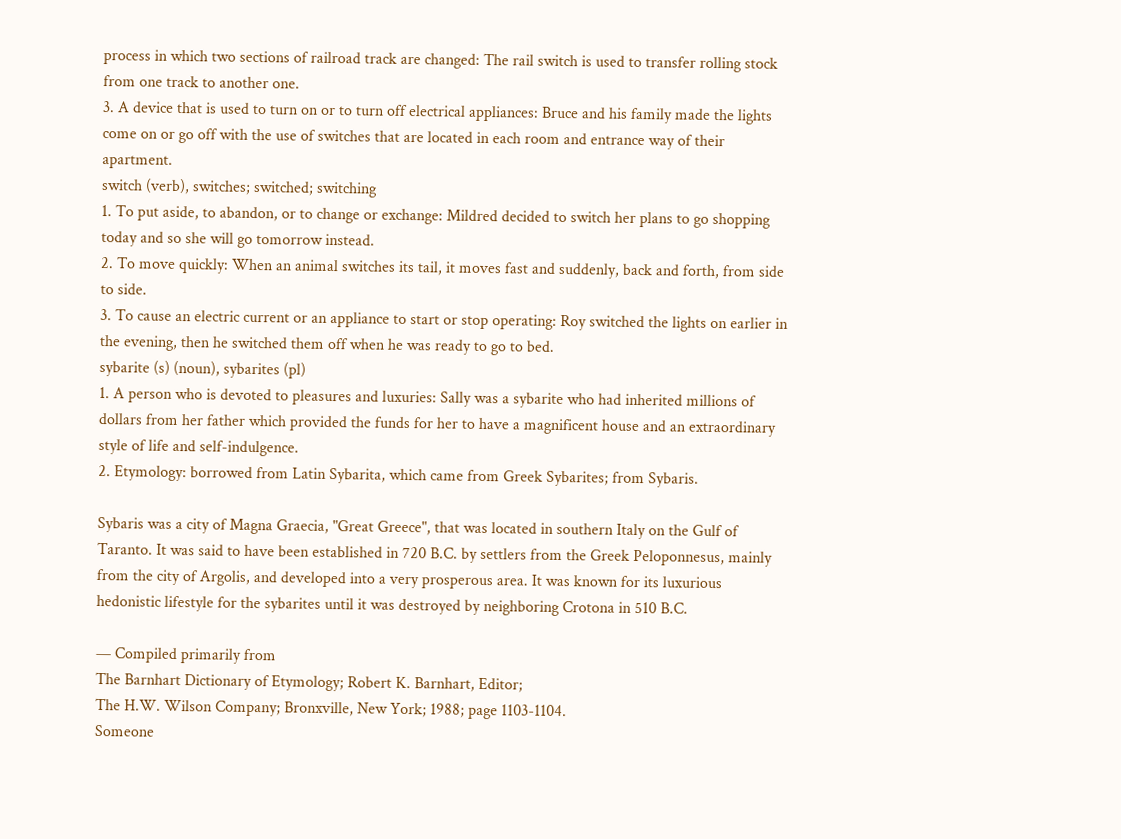process in which two sections of railroad track are changed: The rail switch is used to transfer rolling stock from one track to another one.
3. A device that is used to turn on or to turn off electrical appliances: Bruce and his family made the lights come on or go off with the use of switches that are located in each room and entrance way of their apartment.
switch (verb), switches; switched; switching
1. To put aside, to abandon, or to change or exchange: Mildred decided to switch her plans to go shopping today and so she will go tomorrow instead.
2. To move quickly: When an animal switches its tail, it moves fast and suddenly, back and forth, from side to side.
3. To cause an electric current or an appliance to start or stop operating: Roy switched the lights on earlier in the evening, then he switched them off when he was ready to go to bed.
sybarite (s) (noun), sybarites (pl)
1. A person who is devoted to pleasures and luxuries: Sally was a sybarite who had inherited millions of dollars from her father which provided the funds for her to have a magnificent house and an extraordinary style of life and self-indulgence.
2. Etymology: borrowed from Latin Sybarita, which came from Greek Sybarites; from Sybaris.

Sybaris was a city of Magna Graecia, "Great Greece", that was located in southern Italy on the Gulf of Taranto. It was said to have been established in 720 B.C. by settlers from the Greek Peloponnesus, mainly from the city of Argolis, and developed into a very prosperous area. It was known for its luxurious hedonistic lifestyle for the sybarites until it was destroyed by neighboring Crotona in 510 B.C.

— Compiled primarily from
The Barnhart Dictionary of Etymology; Robert K. Barnhart, Editor;
The H.W. Wilson Company; Bronxville, New York; 1988; page 1103-1104.
Someone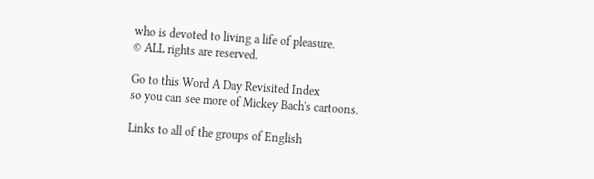who is devoted to living a life of pleasure.
© ALL rights are reserved.

Go to this Word A Day Revisited Index
so you can see more of Mickey Bach's cartoons.

Links to all of the groups of English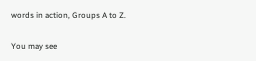words in action, Groups A to Z.

You may see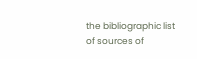the bibliographic list of sources of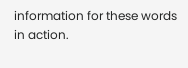information for these words in action.